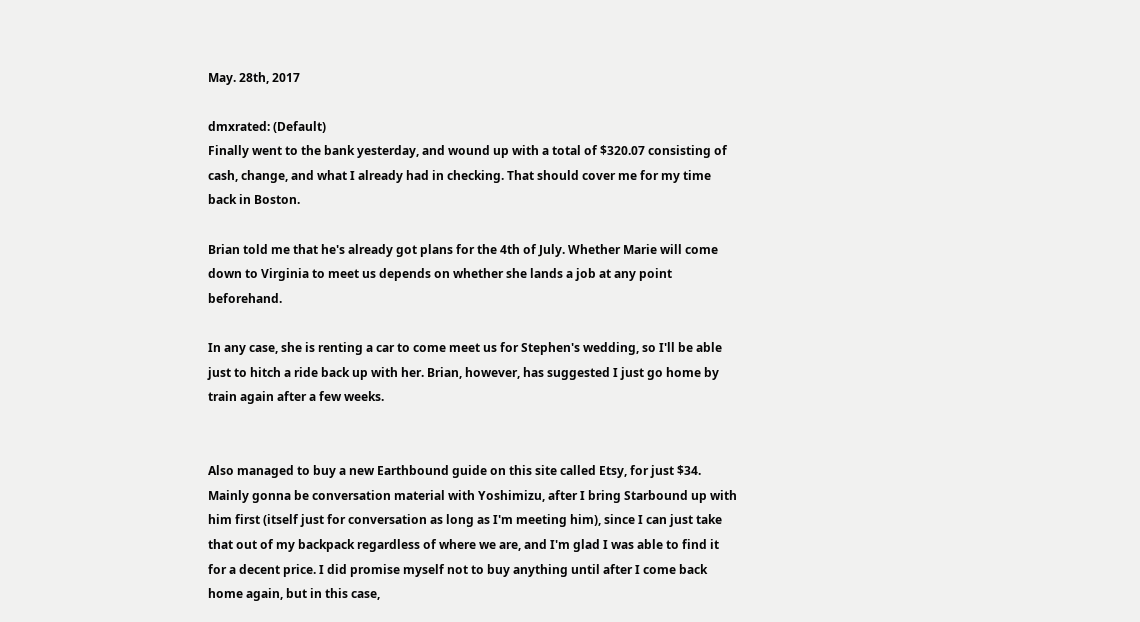May. 28th, 2017

dmxrated: (Default)
Finally went to the bank yesterday, and wound up with a total of $320.07 consisting of cash, change, and what I already had in checking. That should cover me for my time back in Boston.

Brian told me that he's already got plans for the 4th of July. Whether Marie will come down to Virginia to meet us depends on whether she lands a job at any point beforehand.

In any case, she is renting a car to come meet us for Stephen's wedding, so I'll be able just to hitch a ride back up with her. Brian, however, has suggested I just go home by train again after a few weeks.


Also managed to buy a new Earthbound guide on this site called Etsy, for just $34. Mainly gonna be conversation material with Yoshimizu, after I bring Starbound up with him first (itself just for conversation as long as I'm meeting him), since I can just take that out of my backpack regardless of where we are, and I'm glad I was able to find it for a decent price. I did promise myself not to buy anything until after I come back home again, but in this case,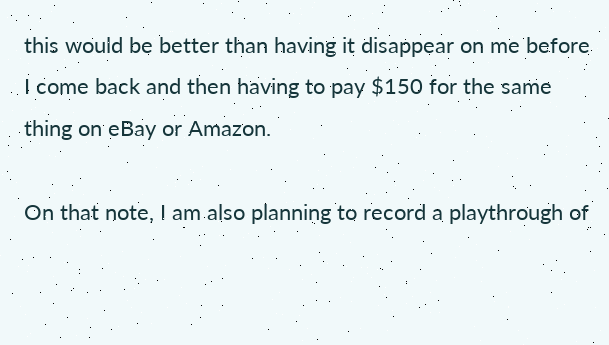this would be better than having it disappear on me before I come back and then having to pay $150 for the same thing on eBay or Amazon.

On that note, I am also planning to record a playthrough of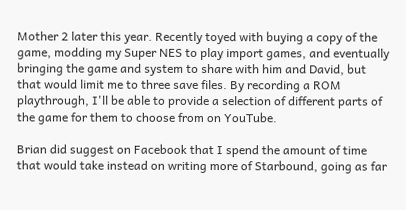Mother 2 later this year. Recently toyed with buying a copy of the game, modding my Super NES to play import games, and eventually bringing the game and system to share with him and David, but that would limit me to three save files. By recording a ROM playthrough, I'll be able to provide a selection of different parts of the game for them to choose from on YouTube.

Brian did suggest on Facebook that I spend the amount of time that would take instead on writing more of Starbound, going as far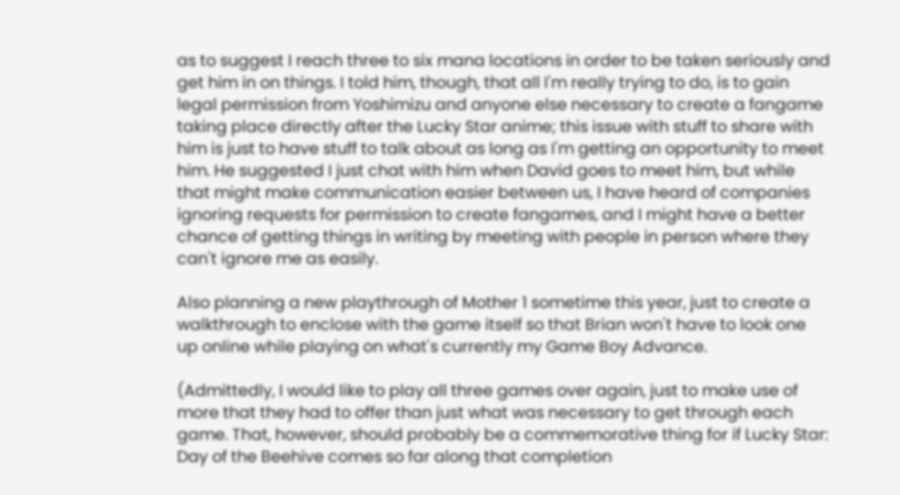as to suggest I reach three to six mana locations in order to be taken seriously and get him in on things. I told him, though, that all I'm really trying to do, is to gain legal permission from Yoshimizu and anyone else necessary to create a fangame taking place directly after the Lucky Star anime; this issue with stuff to share with him is just to have stuff to talk about as long as I'm getting an opportunity to meet him. He suggested I just chat with him when David goes to meet him, but while that might make communication easier between us, I have heard of companies ignoring requests for permission to create fangames, and I might have a better chance of getting things in writing by meeting with people in person where they can't ignore me as easily.

Also planning a new playthrough of Mother 1 sometime this year, just to create a walkthrough to enclose with the game itself so that Brian won't have to look one up online while playing on what's currently my Game Boy Advance.

(Admittedly, I would like to play all three games over again, just to make use of more that they had to offer than just what was necessary to get through each game. That, however, should probably be a commemorative thing for if Lucky Star: Day of the Beehive comes so far along that completion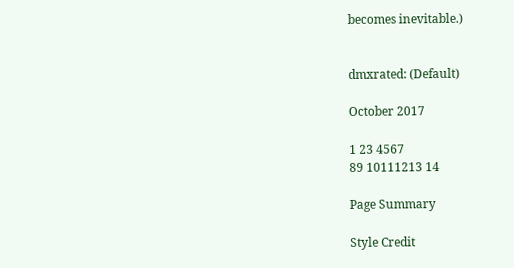becomes inevitable.)


dmxrated: (Default)

October 2017

1 23 4567
89 10111213 14

Page Summary

Style Credit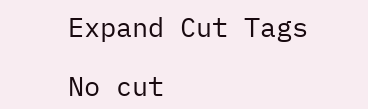Expand Cut Tags

No cut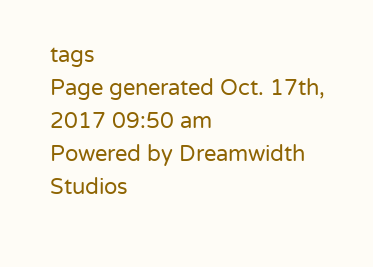tags
Page generated Oct. 17th, 2017 09:50 am
Powered by Dreamwidth Studios